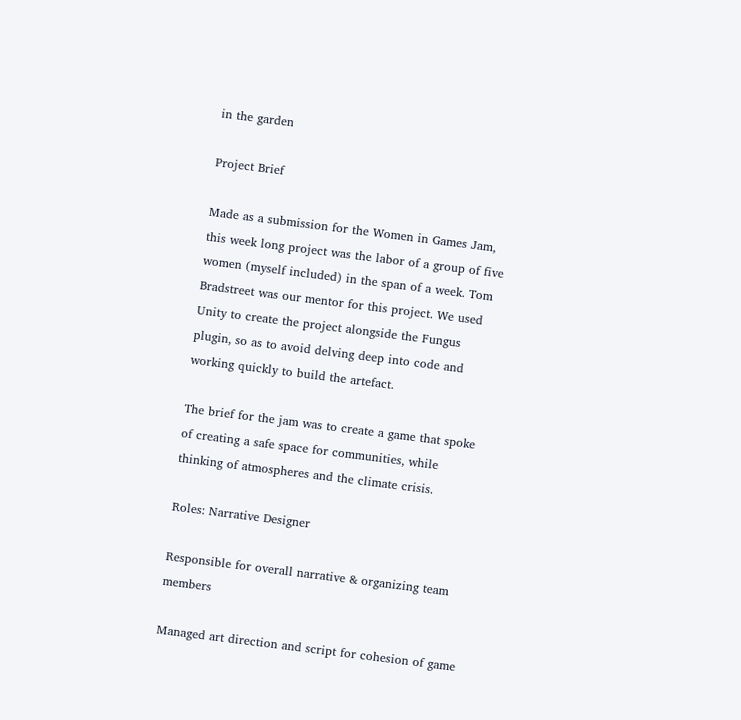in the garden

Project Brief

Made as a submission for the Women in Games Jam, this week long project was the labor of a group of five women (myself included) in the span of a week. Tom Bradstreet was our mentor for this project. We used Unity to create the project alongside the Fungus plugin, so as to avoid delving deep into code and working quickly to build the artefact.

The brief for the jam was to create a game that spoke of creating a safe space for communities, while thinking of atmospheres and the climate crisis.

Roles: Narrative Designer

Responsible for overall narrative & organizing team members

Managed art direction and script for cohesion of game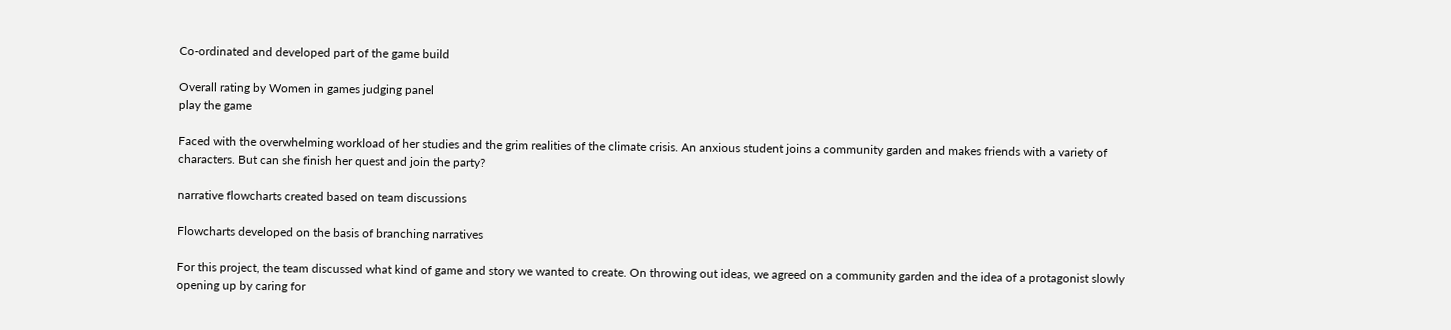Co-ordinated and developed part of the game build

Overall rating by Women in games judging panel
play the game

Faced with the overwhelming workload of her studies and the grim realities of the climate crisis. An anxious student joins a community garden and makes friends with a variety of characters. But can she finish her quest and join the party?

narrative flowcharts created based on team discussions

Flowcharts developed on the basis of branching narratives

For this project, the team discussed what kind of game and story we wanted to create. On throwing out ideas, we agreed on a community garden and the idea of a protagonist slowly opening up by caring for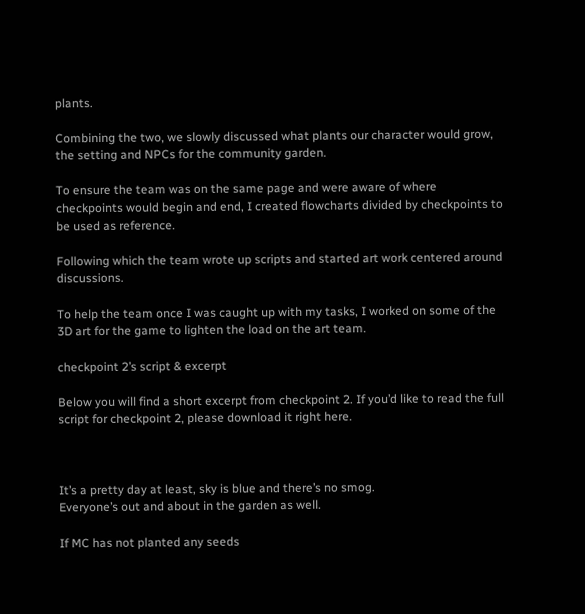plants.

Combining the two, we slowly discussed what plants our character would grow, the setting and NPCs for the community garden.

To ensure the team was on the same page and were aware of where checkpoints would begin and end, I created flowcharts divided by checkpoints to be used as reference.

Following which the team wrote up scripts and started art work centered around discussions.

To help the team once I was caught up with my tasks, I worked on some of the 3D art for the game to lighten the load on the art team.

checkpoint 2’s script & excerpt

Below you will find a short excerpt from checkpoint 2. If you’d like to read the full script for checkpoint 2, please download it right here.



It’s a pretty day at least, sky is blue and there’s no smog.
Everyone’s out and about in the garden as well.

If MC has not planted any seeds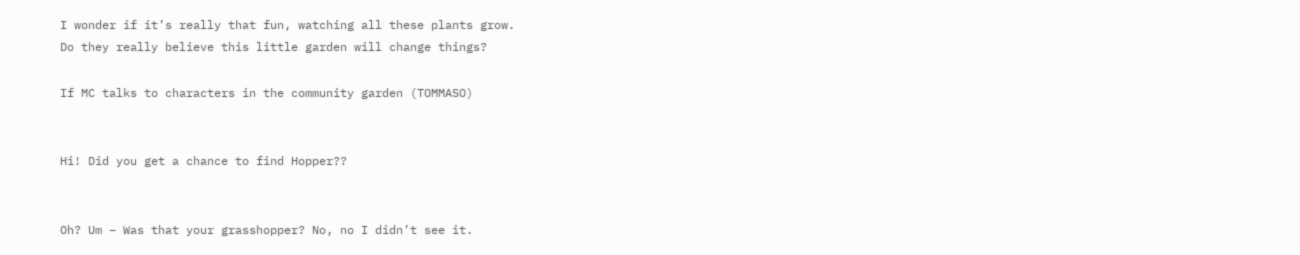I wonder if it’s really that fun, watching all these plants grow.
Do they really believe this little garden will change things?

If MC talks to characters in the community garden (TOMMASO)


Hi! Did you get a chance to find Hopper??


Oh? Um – Was that your grasshopper? No, no I didn’t see it.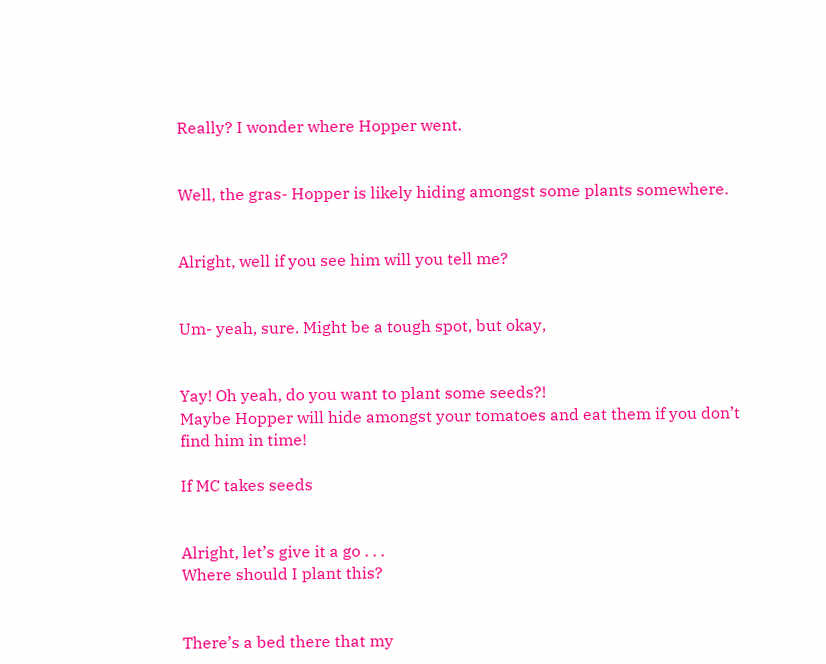Really? I wonder where Hopper went.


Well, the gras- Hopper is likely hiding amongst some plants somewhere.


Alright, well if you see him will you tell me?


Um- yeah, sure. Might be a tough spot, but okay,


Yay! Oh yeah, do you want to plant some seeds?!
Maybe Hopper will hide amongst your tomatoes and eat them if you don’t find him in time!

If MC takes seeds


Alright, let’s give it a go . . .
Where should I plant this?


There’s a bed there that my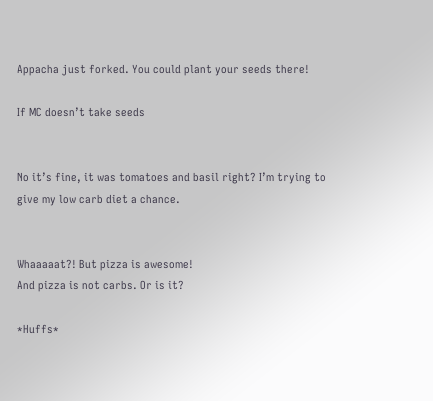Appacha just forked. You could plant your seeds there!

If MC doesn’t take seeds


No it’s fine, it was tomatoes and basil right? I’m trying to give my low carb diet a chance.


Whaaaaat?! But pizza is awesome!
And pizza is not carbs. Or is it?

*Huffs*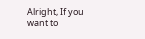Alright, If you want to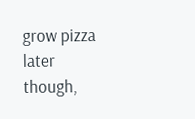grow pizza later though,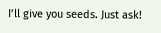I’ll give you seeds. Just ask!